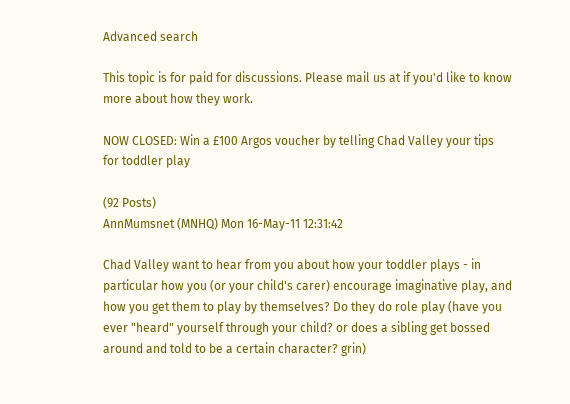Advanced search

This topic is for paid for discussions. Please mail us at if you'd like to know more about how they work.

NOW CLOSED: Win a £100 Argos voucher by telling Chad Valley your tips for toddler play

(92 Posts)
AnnMumsnet (MNHQ) Mon 16-May-11 12:31:42

Chad Valley want to hear from you about how your toddler plays - in particular how you (or your child's carer) encourage imaginative play, and how you get them to play by themselves? Do they do role play (have you ever "heard" yourself through your child? or does a sibling get bossed around and told to be a certain character? grin)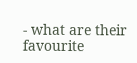- what are their favourite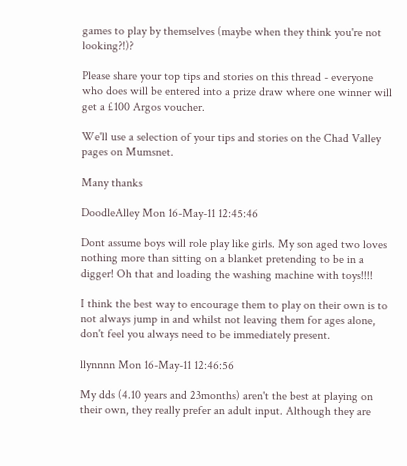games to play by themselves (maybe when they think you're not looking?!)?

Please share your top tips and stories on this thread - everyone who does will be entered into a prize draw where one winner will get a £100 Argos voucher.

We'll use a selection of your tips and stories on the Chad Valley pages on Mumsnet.

Many thanks

DoodleAlley Mon 16-May-11 12:45:46

Dont assume boys will role play like girls. My son aged two loves nothing more than sitting on a blanket pretending to be in a digger! Oh that and loading the washing machine with toys!!!!

I think the best way to encourage them to play on their own is to not always jump in and whilst not leaving them for ages alone, don't feel you always need to be immediately present.

llynnnn Mon 16-May-11 12:46:56

My dds (4.10 years and 23months) aren't the best at playing on their own, they really prefer an adult input. Although they are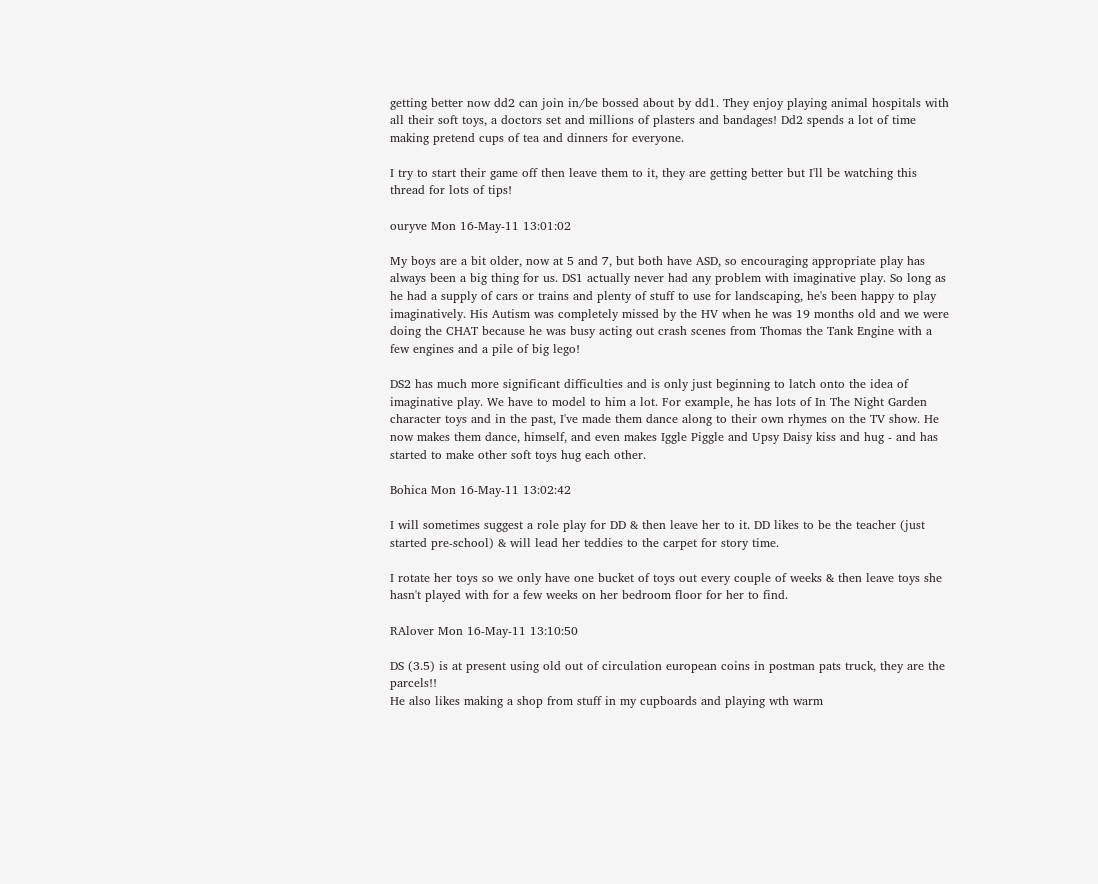getting better now dd2 can join in/be bossed about by dd1. They enjoy playing animal hospitals with all their soft toys, a doctors set and millions of plasters and bandages! Dd2 spends a lot of time making pretend cups of tea and dinners for everyone.

I try to start their game off then leave them to it, they are getting better but I'll be watching this thread for lots of tips!

ouryve Mon 16-May-11 13:01:02

My boys are a bit older, now at 5 and 7, but both have ASD, so encouraging appropriate play has always been a big thing for us. DS1 actually never had any problem with imaginative play. So long as he had a supply of cars or trains and plenty of stuff to use for landscaping, he's been happy to play imaginatively. His Autism was completely missed by the HV when he was 19 months old and we were doing the CHAT because he was busy acting out crash scenes from Thomas the Tank Engine with a few engines and a pile of big lego!

DS2 has much more significant difficulties and is only just beginning to latch onto the idea of imaginative play. We have to model to him a lot. For example, he has lots of In The Night Garden character toys and in the past, I've made them dance along to their own rhymes on the TV show. He now makes them dance, himself, and even makes Iggle Piggle and Upsy Daisy kiss and hug - and has started to make other soft toys hug each other.

Bohica Mon 16-May-11 13:02:42

I will sometimes suggest a role play for DD & then leave her to it. DD likes to be the teacher (just started pre-school) & will lead her teddies to the carpet for story time.

I rotate her toys so we only have one bucket of toys out every couple of weeks & then leave toys she hasn't played with for a few weeks on her bedroom floor for her to find.

RAlover Mon 16-May-11 13:10:50

DS (3.5) is at present using old out of circulation european coins in postman pats truck, they are the parcels!!
He also likes making a shop from stuff in my cupboards and playing wth warm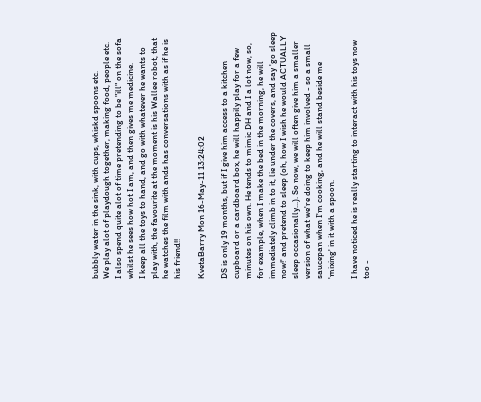bubbly water in the sink, with cups, whiskd spoons etc.
We play alot of playdough together, making food, people etc.
I also spend quite alot of time pretending to be "ill" on the sofa whilst he sees how hot I am, and then gives me medicine.
I keep all the toys to hand, and go with whatever he wants to play with, the favourite at the moment is his Wallee robot, that he watches the film with ands has conversations with as if he is his friend!!

KvetaBarry Mon 16-May-11 13:24:02

DS is only 19 months, but if I give him access to a kitchen cupboard or a cardboard box, he will happily play for a few minutes on his own. He tends to mimic DH and I a lot now, so, for example, when I make the bed in the morning, he will immediately climb in to it, lie under the covers, and say 'go sleep now!' and pretend to sleep (oh, how I wish he would ACTUALLY sleep occasionally...). So now, we will often give him a smaller version of what we're doing to keep him involved - so a small saucepan when I'm cooking, and he will stand beside me 'mixing' in it with a spoon.

I have noticed he is really starting to interact with his toys now too -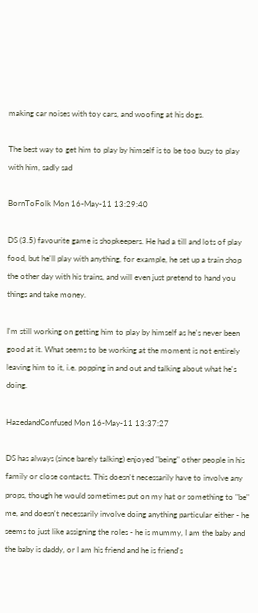making car noises with toy cars, and woofing at his dogs.

The best way to get him to play by himself is to be too busy to play with him, sadly sad

BornToFolk Mon 16-May-11 13:29:40

DS (3.5) favourite game is shopkeepers. He had a till and lots of play food, but he'll play with anything, for example, he set up a train shop the other day with his trains, and will even just pretend to hand you things and take money.

I'm still working on getting him to play by himself as he's never been good at it. What seems to be working at the moment is not entirely leaving him to it, i.e. popping in and out and talking about what he's doing.

HazedandConfused Mon 16-May-11 13:37:27

DS has always (since barely talking) enjoyed "being" other people in his family or close contacts. This doesn't necessarily have to involve any props, though he would sometimes put on my hat or something to "be" me, and doesn't necessarily involve doing anything particular either - he seems to just like assigning the roles - he is mummy, I am the baby and the baby is daddy, or I am his friend and he is friend's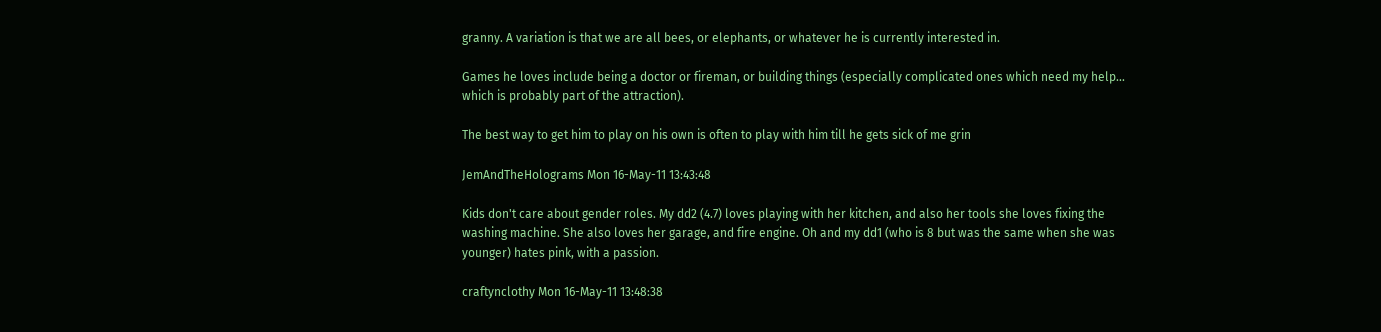granny. A variation is that we are all bees, or elephants, or whatever he is currently interested in.

Games he loves include being a doctor or fireman, or building things (especially complicated ones which need my help... which is probably part of the attraction).

The best way to get him to play on his own is often to play with him till he gets sick of me grin

JemAndTheHolograms Mon 16-May-11 13:43:48

Kids don't care about gender roles. My dd2 (4.7) loves playing with her kitchen, and also her tools she loves fixing the washing machine. She also loves her garage, and fire engine. Oh and my dd1 (who is 8 but was the same when she was younger) hates pink, with a passion.

craftynclothy Mon 16-May-11 13:48:38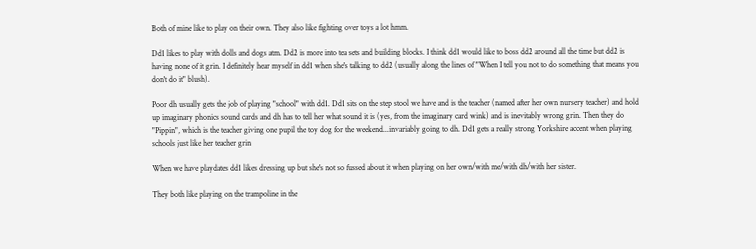Both of mine like to play on their own. They also like fighting over toys a lot hmm.

Dd1 likes to play with dolls and dogs atm. Dd2 is more into tea sets and building blocks. I think dd1 would like to boss dd2 around all the time but dd2 is having none of it grin. I definitely hear myself in dd1 when she's talking to dd2 (usually along the lines of "When I tell you not to do something that means you don't do it" blush).

Poor dh usually gets the job of playing "school" with dd1. Dd1 sits on the step stool we have and is the teacher (named after her own nursery teacher) and hold up imaginary phonics sound cards and dh has to tell her what sound it is (yes, from the imaginary card wink) and is inevitably wrong grin. Then they do "Pippin", which is the teacher giving one pupil the toy dog for the weekend...invariably going to dh. Dd1 gets a really strong Yorkshire accent when playing schools just like her teacher grin

When we have playdates dd1 likes dressing up but she's not so fussed about it when playing on her own/with me/with dh/with her sister.

They both like playing on the trampoline in the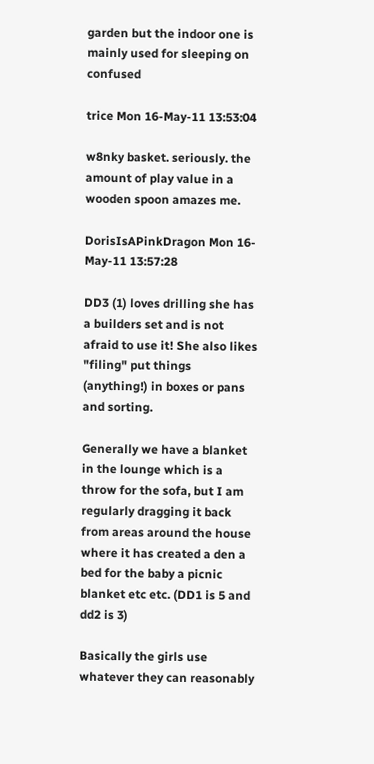garden but the indoor one is mainly used for sleeping on confused

trice Mon 16-May-11 13:53:04

w8nky basket. seriously. the amount of play value in a wooden spoon amazes me.

DorisIsAPinkDragon Mon 16-May-11 13:57:28

DD3 (1) loves drilling she has a builders set and is not afraid to use it! She also likes "filing" put things (anything!) in boxes or pans and sorting.

Generally we have a blanket in the lounge which is a throw for the sofa, but I am regularly dragging it back from areas around the house where it has created a den a bed for the baby a picnic blanket etc etc. (DD1 is 5 and dd2 is 3)

Basically the girls use whatever they can reasonably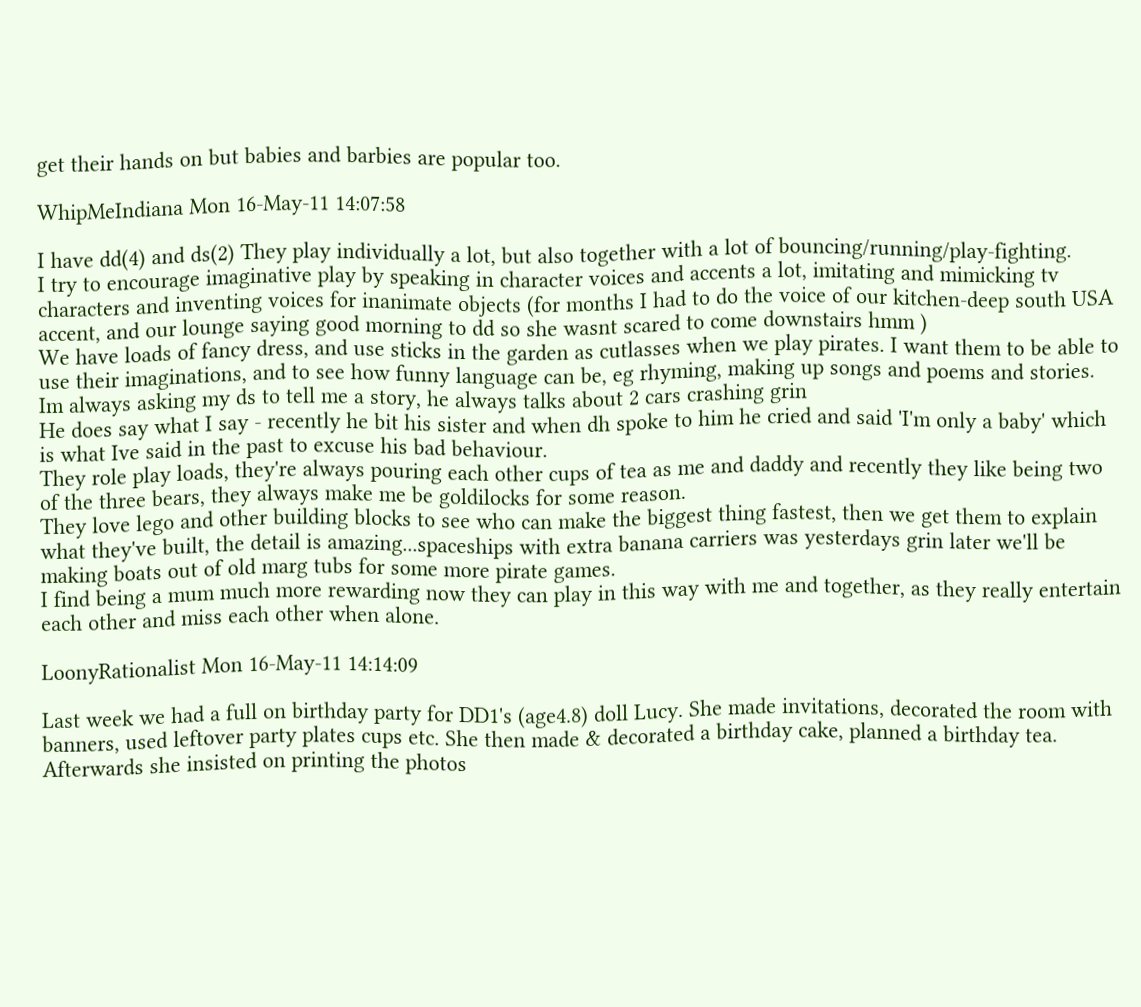get their hands on but babies and barbies are popular too.

WhipMeIndiana Mon 16-May-11 14:07:58

I have dd(4) and ds(2) They play individually a lot, but also together with a lot of bouncing/running/play-fighting.
I try to encourage imaginative play by speaking in character voices and accents a lot, imitating and mimicking tv characters and inventing voices for inanimate objects (for months I had to do the voice of our kitchen-deep south USA accent, and our lounge saying good morning to dd so she wasnt scared to come downstairs hmm )
We have loads of fancy dress, and use sticks in the garden as cutlasses when we play pirates. I want them to be able to use their imaginations, and to see how funny language can be, eg rhyming, making up songs and poems and stories. Im always asking my ds to tell me a story, he always talks about 2 cars crashing grin
He does say what I say - recently he bit his sister and when dh spoke to him he cried and said 'I'm only a baby' which is what Ive said in the past to excuse his bad behaviour.
They role play loads, they're always pouring each other cups of tea as me and daddy and recently they like being two of the three bears, they always make me be goldilocks for some reason.
They love lego and other building blocks to see who can make the biggest thing fastest, then we get them to explain what they've built, the detail is amazing...spaceships with extra banana carriers was yesterdays grin later we'll be making boats out of old marg tubs for some more pirate games.
I find being a mum much more rewarding now they can play in this way with me and together, as they really entertain each other and miss each other when alone.

LoonyRationalist Mon 16-May-11 14:14:09

Last week we had a full on birthday party for DD1's (age4.8) doll Lucy. She made invitations, decorated the room with banners, used leftover party plates cups etc. She then made & decorated a birthday cake, planned a birthday tea. Afterwards she insisted on printing the photos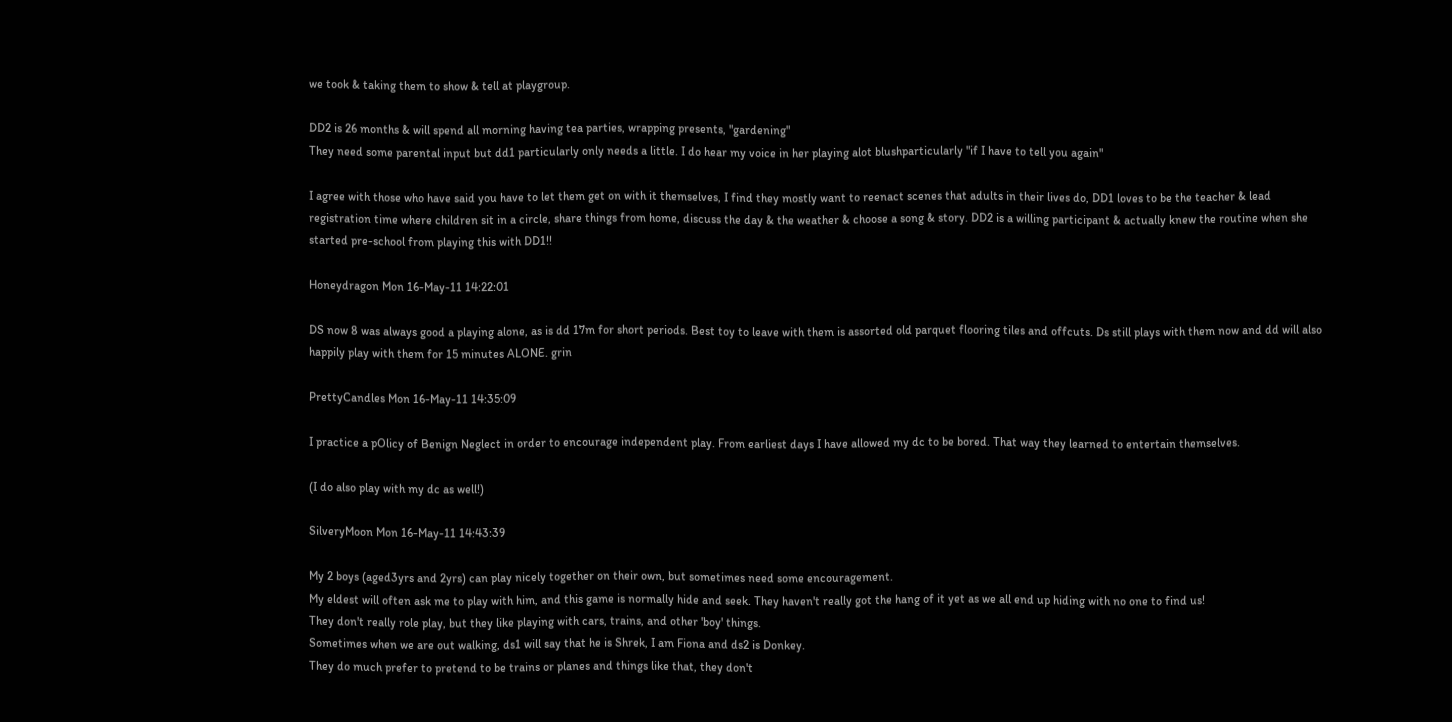we took & taking them to show & tell at playgroup.

DD2 is 26 months & will spend all morning having tea parties, wrapping presents, "gardening"
They need some parental input but dd1 particularly only needs a little. I do hear my voice in her playing alot blushparticularly "if I have to tell you again"

I agree with those who have said you have to let them get on with it themselves, I find they mostly want to reenact scenes that adults in their lives do, DD1 loves to be the teacher & lead registration time where children sit in a circle, share things from home, discuss the day & the weather & choose a song & story. DD2 is a willing participant & actually knew the routine when she started pre-school from playing this with DD1!!

Honeydragon Mon 16-May-11 14:22:01

DS now 8 was always good a playing alone, as is dd 17m for short periods. Best toy to leave with them is assorted old parquet flooring tiles and offcuts. Ds still plays with them now and dd will also happily play with them for 15 minutes ALONE. grin

PrettyCandles Mon 16-May-11 14:35:09

I practice a pOlicy of Benign Neglect in order to encourage independent play. From earliest days I have allowed my dc to be bored. That way they learned to entertain themselves.

(I do also play with my dc as well!)

SilveryMoon Mon 16-May-11 14:43:39

My 2 boys (aged3yrs and 2yrs) can play nicely together on their own, but sometimes need some encouragement.
My eldest will often ask me to play with him, and this game is normally hide and seek. They haven't really got the hang of it yet as we all end up hiding with no one to find us!
They don't really role play, but they like playing with cars, trains, and other 'boy' things.
Sometimes when we are out walking, ds1 will say that he is Shrek, I am Fiona and ds2 is Donkey.
They do much prefer to pretend to be trains or planes and things like that, they don't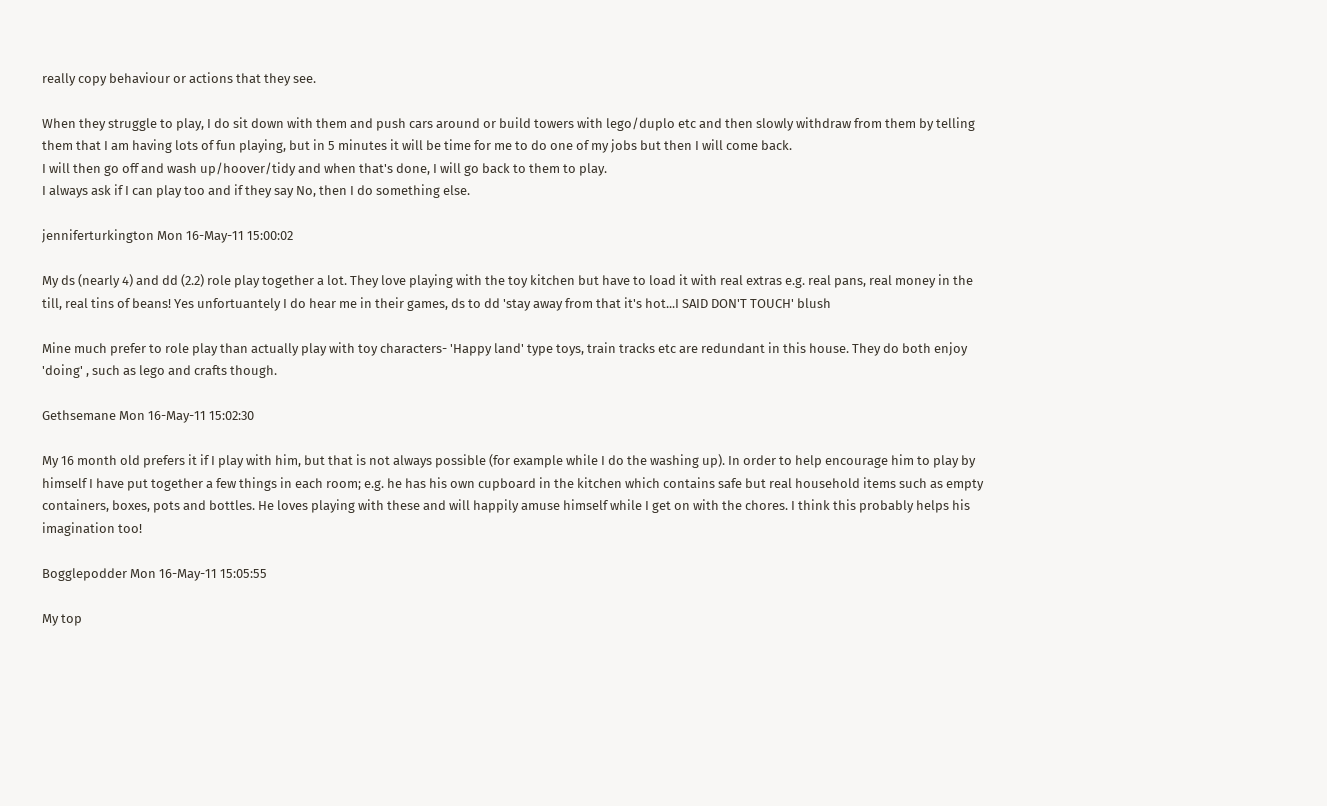really copy behaviour or actions that they see.

When they struggle to play, I do sit down with them and push cars around or build towers with lego/duplo etc and then slowly withdraw from them by telling them that I am having lots of fun playing, but in 5 minutes it will be time for me to do one of my jobs but then I will come back.
I will then go off and wash up/hoover/tidy and when that's done, I will go back to them to play.
I always ask if I can play too and if they say No, then I do something else.

jenniferturkington Mon 16-May-11 15:00:02

My ds (nearly 4) and dd (2.2) role play together a lot. They love playing with the toy kitchen but have to load it with real extras e.g. real pans, real money in the till, real tins of beans! Yes unfortuantely I do hear me in their games, ds to dd 'stay away from that it's hot...I SAID DON'T TOUCH' blush

Mine much prefer to role play than actually play with toy characters- 'Happy land' type toys, train tracks etc are redundant in this house. They do both enjoy 'doing' , such as lego and crafts though.

Gethsemane Mon 16-May-11 15:02:30

My 16 month old prefers it if I play with him, but that is not always possible (for example while I do the washing up). In order to help encourage him to play by himself I have put together a few things in each room; e.g. he has his own cupboard in the kitchen which contains safe but real household items such as empty containers, boxes, pots and bottles. He loves playing with these and will happily amuse himself while I get on with the chores. I think this probably helps his imagination too!

Bogglepodder Mon 16-May-11 15:05:55

My top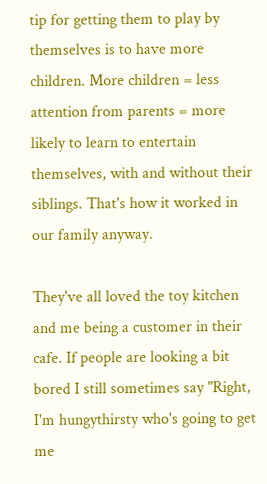tip for getting them to play by themselves is to have more children. More children = less attention from parents = more likely to learn to entertain themselves, with and without their siblings. That's how it worked in our family anyway.

They've all loved the toy kitchen and me being a customer in their cafe. If people are looking a bit bored I still sometimes say "Right, I'm hungythirsty who's going to get me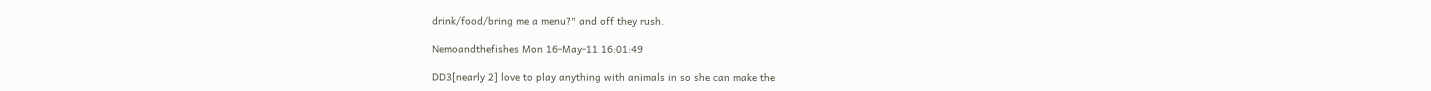drink/food/bring me a menu?" and off they rush.

Nemoandthefishes Mon 16-May-11 16:01:49

DD3[nearly 2] love to play anything with animals in so she can make the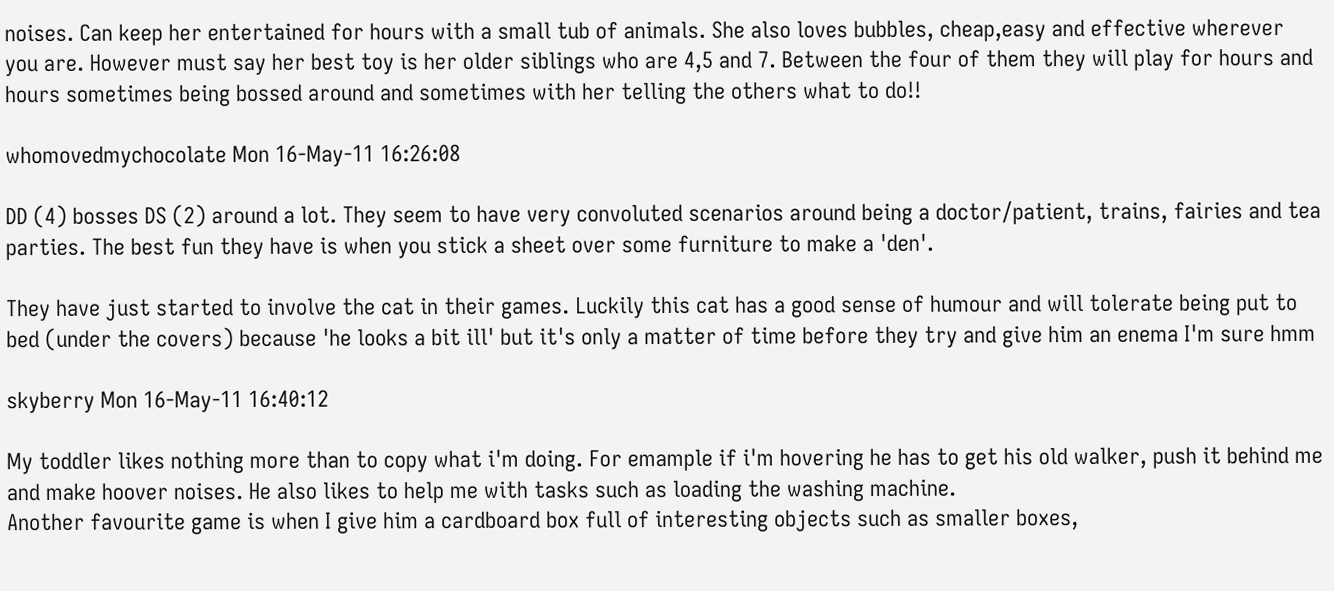noises. Can keep her entertained for hours with a small tub of animals. She also loves bubbles, cheap,easy and effective wherever you are. However must say her best toy is her older siblings who are 4,5 and 7. Between the four of them they will play for hours and hours sometimes being bossed around and sometimes with her telling the others what to do!!

whomovedmychocolate Mon 16-May-11 16:26:08

DD (4) bosses DS (2) around a lot. They seem to have very convoluted scenarios around being a doctor/patient, trains, fairies and tea parties. The best fun they have is when you stick a sheet over some furniture to make a 'den'.

They have just started to involve the cat in their games. Luckily this cat has a good sense of humour and will tolerate being put to bed (under the covers) because 'he looks a bit ill' but it's only a matter of time before they try and give him an enema I'm sure hmm

skyberry Mon 16-May-11 16:40:12

My toddler likes nothing more than to copy what i'm doing. For emample if i'm hovering he has to get his old walker, push it behind me and make hoover noises. He also likes to help me with tasks such as loading the washing machine.
Another favourite game is when I give him a cardboard box full of interesting objects such as smaller boxes,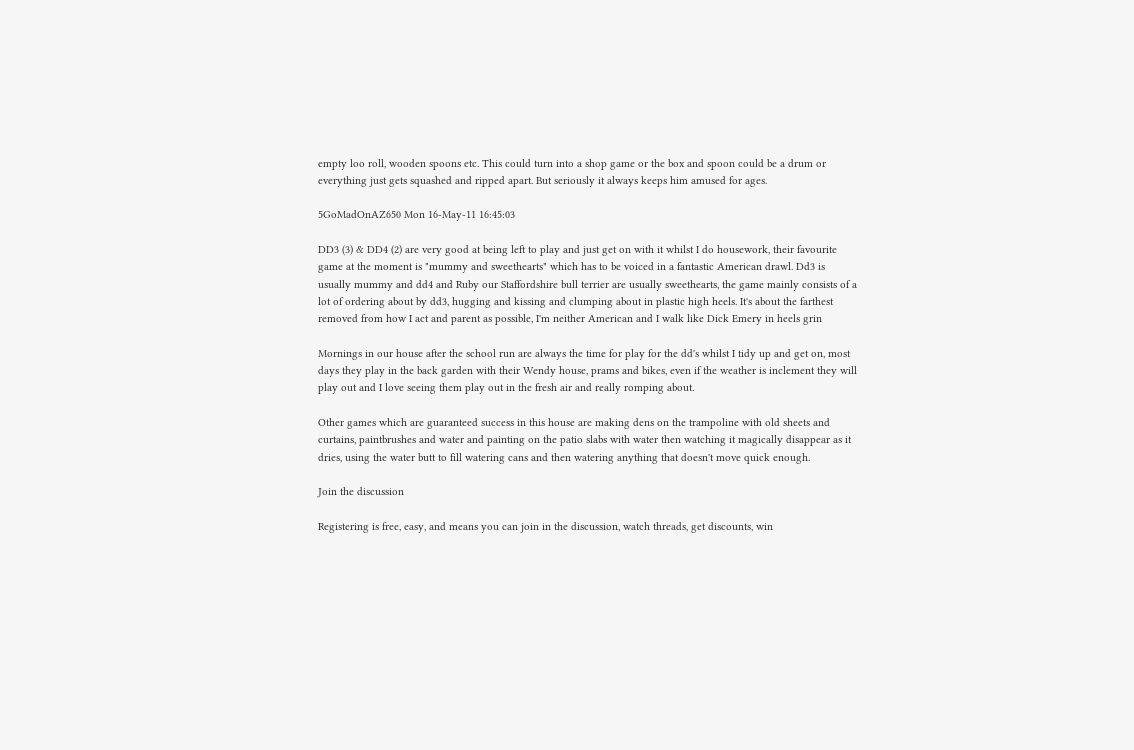empty loo roll, wooden spoons etc. This could turn into a shop game or the box and spoon could be a drum or everything just gets squashed and ripped apart. But seriously it always keeps him amused for ages.

5GoMadOnAZ650 Mon 16-May-11 16:45:03

DD3 (3) & DD4 (2) are very good at being left to play and just get on with it whilst I do housework, their favourite game at the moment is "mummy and sweethearts" which has to be voiced in a fantastic American drawl. Dd3 is usually mummy and dd4 and Ruby our Staffordshire bull terrier are usually sweethearts, the game mainly consists of a lot of ordering about by dd3, hugging and kissing and clumping about in plastic high heels. It's about the farthest removed from how I act and parent as possible, I'm neither American and I walk like Dick Emery in heels grin

Mornings in our house after the school run are always the time for play for the dd's whilst I tidy up and get on, most days they play in the back garden with their Wendy house, prams and bikes, even if the weather is inclement they will play out and I love seeing them play out in the fresh air and really romping about.

Other games which are guaranteed success in this house are making dens on the trampoline with old sheets and curtains, paintbrushes and water and painting on the patio slabs with water then watching it magically disappear as it dries, using the water butt to fill watering cans and then watering anything that doesn't move quick enough.

Join the discussion

Registering is free, easy, and means you can join in the discussion, watch threads, get discounts, win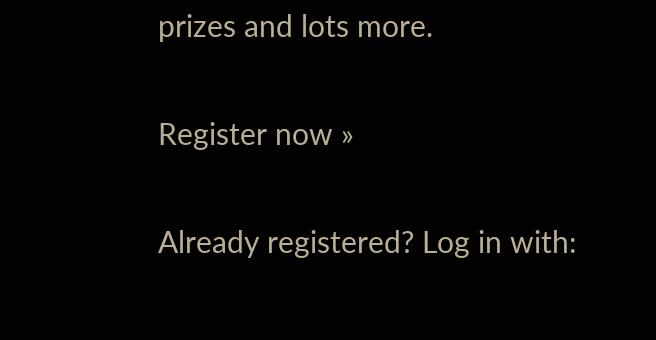prizes and lots more.

Register now »

Already registered? Log in with: